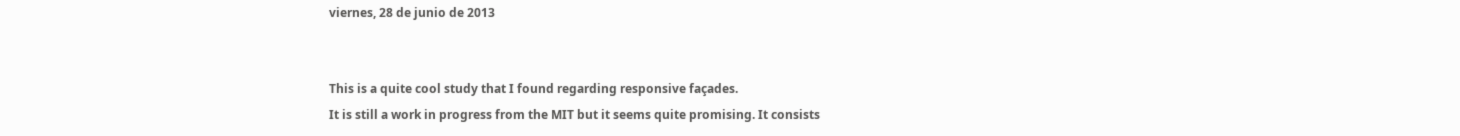viernes, 28 de junio de 2013


This is a quite cool study that I found regarding responsive façades.
It is still a work in progress from the MIT but it seems quite promising. It consists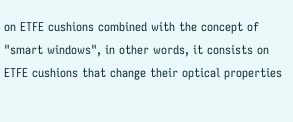on ETFE cushions combined with the concept of "smart windows", in other words, it consists on ETFE cushions that change their optical properties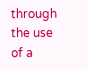through the use of a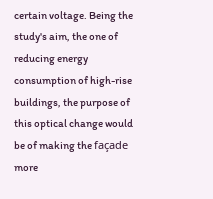certain voltage. Being the study's aim, the one of reducing energy consumption of high-rise buildings, the purpose of this optical change would be of making the façade more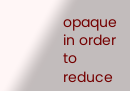opaque in order to reduce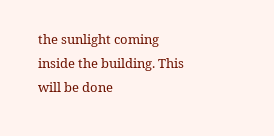the sunlight coming inside the building. This will be done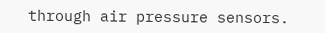through air pressure sensors.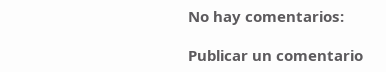No hay comentarios:

Publicar un comentario